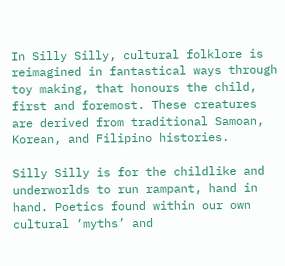In Silly Silly, cultural folklore is reimagined in fantastical ways through toy making, that honours the child, first and foremost. These creatures are derived from traditional Samoan, Korean, and Filipino histories.

Silly Silly is for the childlike and underworlds to run rampant, hand in hand. Poetics found within our own cultural ‘myths’ and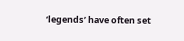‘legends’ have often set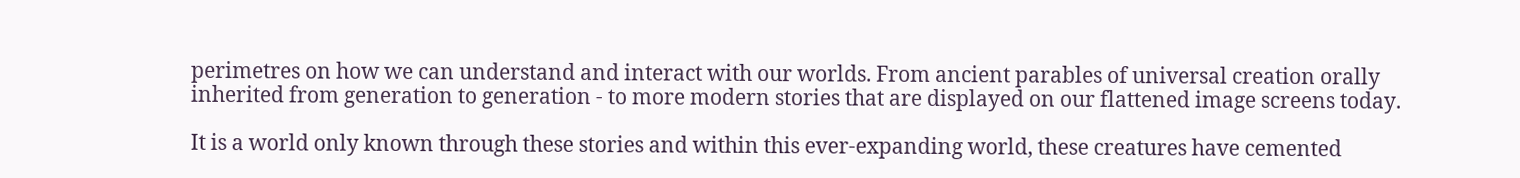perimetres on how we can understand and interact with our worlds. From ancient parables of universal creation orally inherited from generation to generation - to more modern stories that are displayed on our flattened image screens today.

It is a world only known through these stories and within this ever-expanding world, these creatures have cemented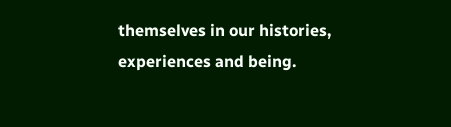themselves in our histories, experiences and being.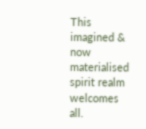This imagined & now materialised spirit realm welcomes all.